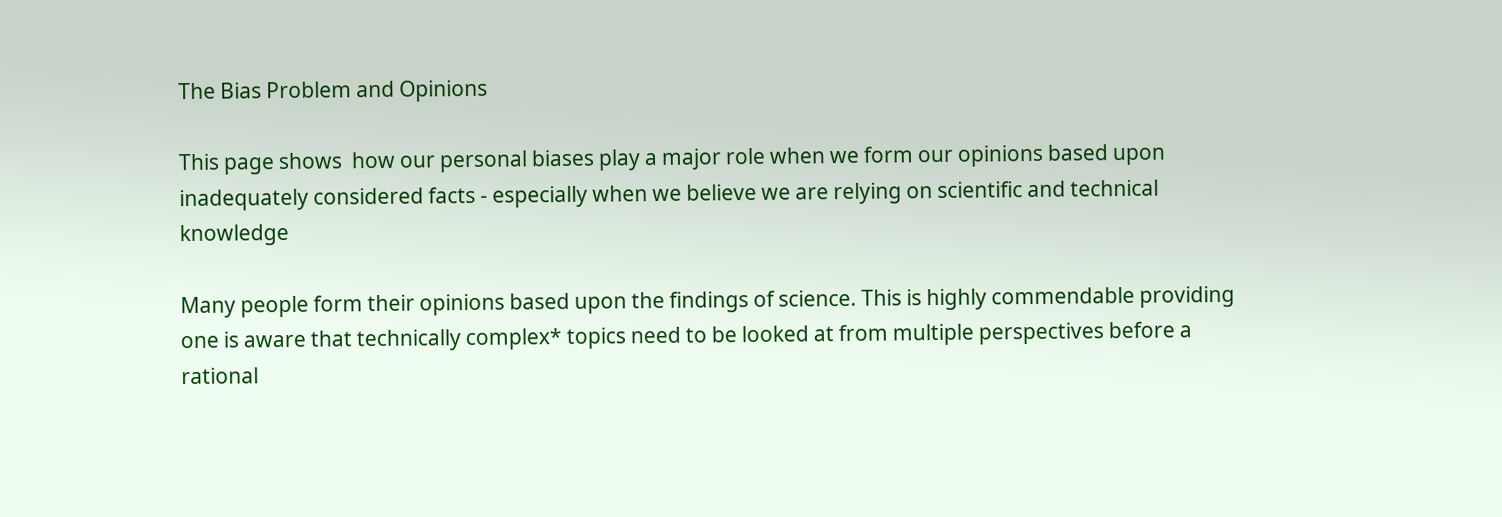The Bias Problem and Opinions

This page shows  how our personal biases play a major role when we form our opinions based upon inadequately considered facts - especially when we believe we are relying on scientific and technical knowledge

Many people form their opinions based upon the findings of science. This is highly commendable providing one is aware that technically complex* topics need to be looked at from multiple perspectives before a rational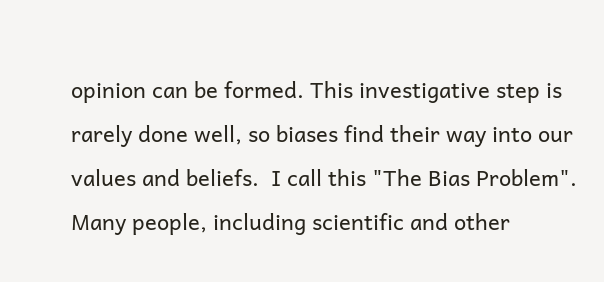opinion can be formed. This investigative step is rarely done well, so biases find their way into our values and beliefs.  I call this "The Bias Problem". Many people, including scientific and other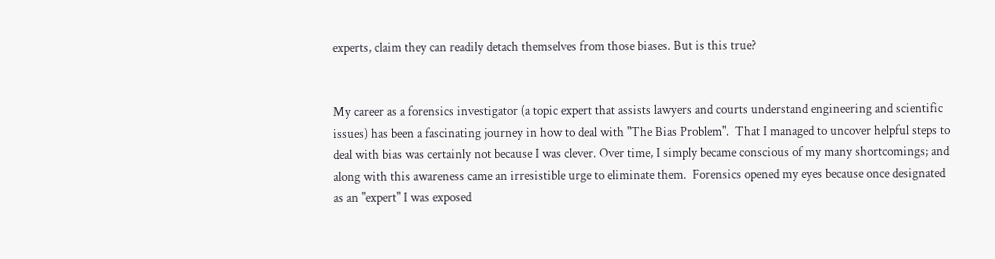experts, claim they can readily detach themselves from those biases. But is this true?


My career as a forensics investigator (a topic expert that assists lawyers and courts understand engineering and scientific issues) has been a fascinating journey in how to deal with "The Bias Problem".  That I managed to uncover helpful steps to deal with bias was certainly not because I was clever. Over time, I simply became conscious of my many shortcomings; and along with this awareness came an irresistible urge to eliminate them.  Forensics opened my eyes because once designated as an "expert" I was exposed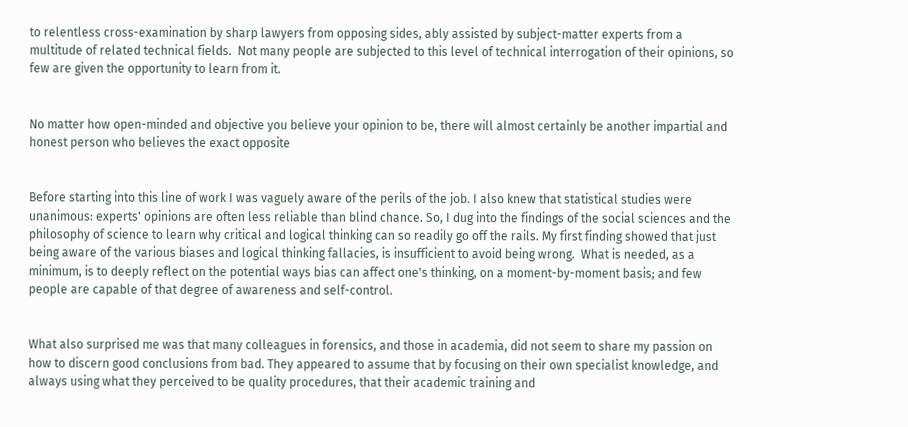to relentless cross-examination by sharp lawyers from opposing sides, ably assisted by subject-matter experts from a multitude of related technical fields.  Not many people are subjected to this level of technical interrogation of their opinions, so few are given the opportunity to learn from it.


No matter how open-minded and objective you believe your opinion to be, there will almost certainly be another impartial and honest person who believes the exact opposite


Before starting into this line of work I was vaguely aware of the perils of the job. I also knew that statistical studies were unanimous: experts' opinions are often less reliable than blind chance. So, I dug into the findings of the social sciences and the philosophy of science to learn why critical and logical thinking can so readily go off the rails. My first finding showed that just being aware of the various biases and logical thinking fallacies, is insufficient to avoid being wrong.  What is needed, as a minimum, is to deeply reflect on the potential ways bias can affect one's thinking, on a moment-by-moment basis; and few people are capable of that degree of awareness and self-control.


What also surprised me was that many colleagues in forensics, and those in academia, did not seem to share my passion on how to discern good conclusions from bad. They appeared to assume that by focusing on their own specialist knowledge, and always using what they perceived to be quality procedures, that their academic training and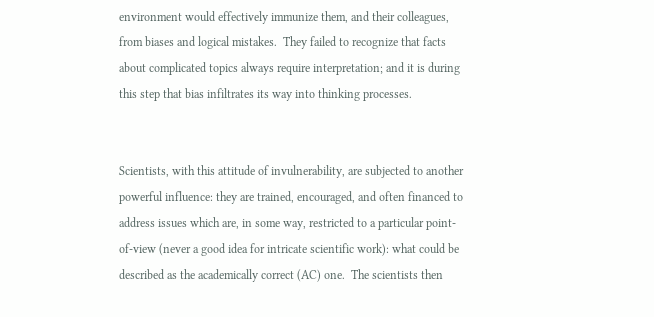environment would effectively immunize them, and their colleagues, from biases and logical mistakes.  They failed to recognize that facts about complicated topics always require interpretation; and it is during this step that bias infiltrates its way into thinking processes.


Scientists, with this attitude of invulnerability, are subjected to another powerful influence: they are trained, encouraged, and often financed to address issues which are, in some way, restricted to a particular point-of-view (never a good idea for intricate scientific work): what could be described as the academically correct (AC) one.  The scientists then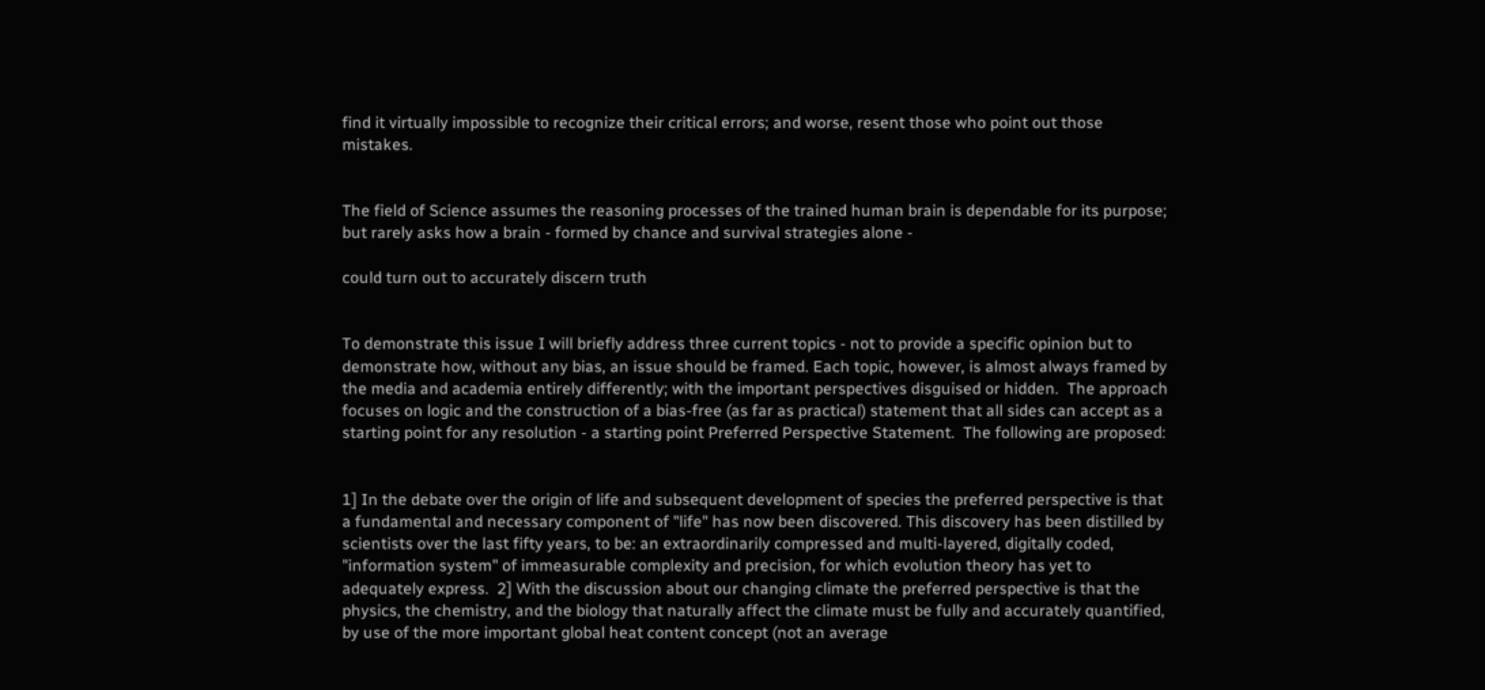find it virtually impossible to recognize their critical errors; and worse, resent those who point out those mistakes.


The field of Science assumes the reasoning processes of the trained human brain is dependable for its purpose; but rarely asks how a brain - formed by chance and survival strategies alone -

could turn out to accurately discern truth


To demonstrate this issue I will briefly address three current topics - not to provide a specific opinion but to demonstrate how, without any bias, an issue should be framed. Each topic, however, is almost always framed by the media and academia entirely differently; with the important perspectives disguised or hidden.  The approach focuses on logic and the construction of a bias-free (as far as practical) statement that all sides can accept as a starting point for any resolution - a starting point Preferred Perspective Statement.  The following are proposed:


1] In the debate over the origin of life and subsequent development of species the preferred perspective is that a fundamental and necessary component of "life" has now been discovered. This discovery has been distilled by scientists over the last fifty years, to be: an extraordinarily compressed and multi-layered, digitally coded, "information system" of immeasurable complexity and precision, for which evolution theory has yet to adequately express.  2] With the discussion about our changing climate the preferred perspective is that the physics, the chemistry, and the biology that naturally affect the climate must be fully and accurately quantified, by use of the more important global heat content concept (not an average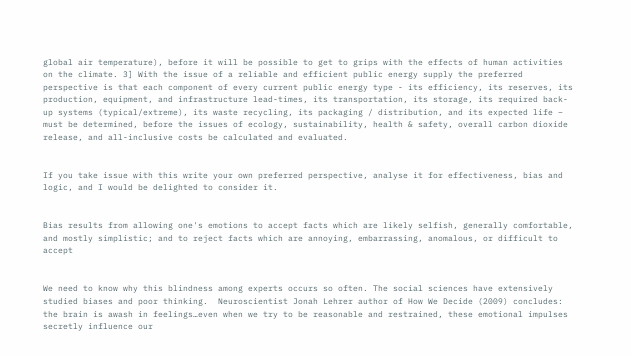global air temperature), before it will be possible to get to grips with the effects of human activities on the climate. 3] With the issue of a reliable and efficient public energy supply the preferred perspective is that each component of every current public energy type - its efficiency, its reserves, its production, equipment, and infrastructure lead-times, its transportation, its storage, its required back-up systems (typical/extreme), its waste recycling, its packaging / distribution, and its expected life – must be determined, before the issues of ecology, sustainability, health & safety, overall carbon dioxide release, and all-inclusive costs be calculated and evaluated.


If you take issue with this write your own preferred perspective, analyse it for effectiveness, bias and logic, and I would be delighted to consider it.


Bias results from allowing one's emotions to accept facts which are likely selfish, generally comfortable, and mostly simplistic; and to reject facts which are annoying, embarrassing, anomalous, or difficult to accept


We need to know why this blindness among experts occurs so often. The social sciences have extensively studied biases and poor thinking.  Neuroscientist Jonah Lehrer author of How We Decide (2009) concludes: the brain is awash in feelings…even when we try to be reasonable and restrained, these emotional impulses secretly influence our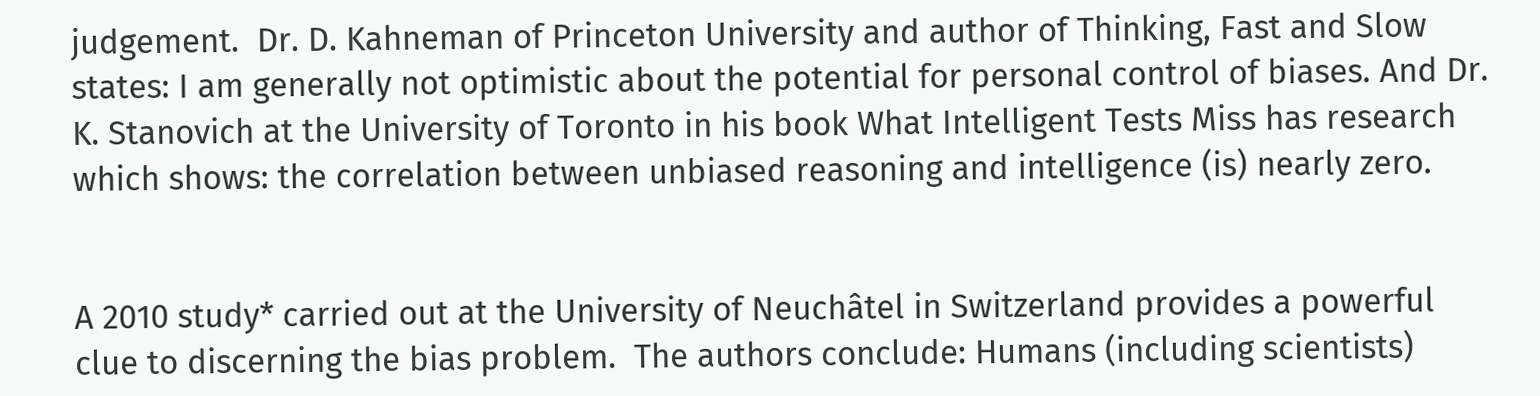judgement.  Dr. D. Kahneman of Princeton University and author of Thinking, Fast and Slow states: I am generally not optimistic about the potential for personal control of biases. And Dr. K. Stanovich at the University of Toronto in his book What Intelligent Tests Miss has research which shows: the correlation between unbiased reasoning and intelligence (is) nearly zero.


A 2010 study* carried out at the University of Neuchâtel in Switzerland provides a powerful clue to discerning the bias problem.  The authors conclude: Humans (including scientists)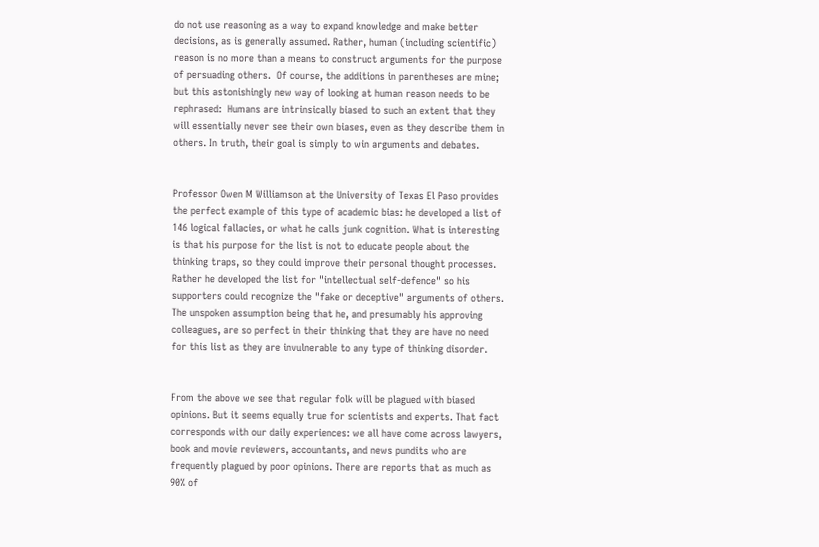do not use reasoning as a way to expand knowledge and make better decisions, as is generally assumed. Rather, human (including scientific) reason is no more than a means to construct arguments for the purpose of persuading others.  Of course, the additions in parentheses are mine; but this astonishingly new way of looking at human reason needs to be rephrased:  Humans are intrinsically biased to such an extent that they will essentially never see their own biases, even as they describe them in others. In truth, their goal is simply to win arguments and debates.


Professor Owen M Williamson at the University of Texas El Paso provides the perfect example of this type of academic bias: he developed a list of 146 logical fallacies, or what he calls junk cognition. What is interesting is that his purpose for the list is not to educate people about the thinking traps, so they could improve their personal thought processes. Rather he developed the list for "intellectual self-defence" so his supporters could recognize the "fake or deceptive" arguments of others.  The unspoken assumption being that he, and presumably his approving colleagues, are so perfect in their thinking that they are have no need for this list as they are invulnerable to any type of thinking disorder.


From the above we see that regular folk will be plagued with biased opinions. But it seems equally true for scientists and experts. That fact corresponds with our daily experiences: we all have come across lawyers, book and movie reviewers, accountants, and news pundits who are frequently plagued by poor opinions. There are reports that as much as 90% of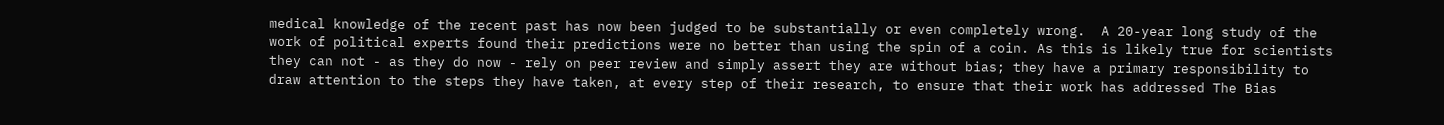medical knowledge of the recent past has now been judged to be substantially or even completely wrong.  A 20-year long study of the work of political experts found their predictions were no better than using the spin of a coin. As this is likely true for scientists they can not - as they do now - rely on peer review and simply assert they are without bias; they have a primary responsibility to draw attention to the steps they have taken, at every step of their research, to ensure that their work has addressed The Bias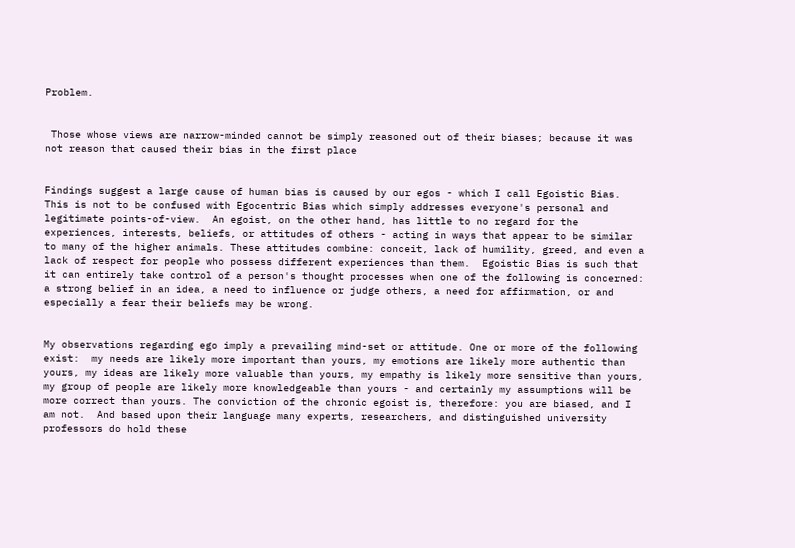Problem.


 Those whose views are narrow-minded cannot be simply reasoned out of their biases; because it was not reason that caused their bias in the first place


Findings suggest a large cause of human bias is caused by our egos - which I call Egoistic Bias. This is not to be confused with Egocentric Bias which simply addresses everyone's personal and legitimate points-of-view.  An egoist, on the other hand, has little to no regard for the experiences, interests, beliefs, or attitudes of others - acting in ways that appear to be similar to many of the higher animals. These attitudes combine: conceit, lack of humility, greed, and even a lack of respect for people who possess different experiences than them.  Egoistic Bias is such that it can entirely take control of a person's thought processes when one of the following is concerned: a strong belief in an idea, a need to influence or judge others, a need for affirmation, or and especially a fear their beliefs may be wrong.


My observations regarding ego imply a prevailing mind-set or attitude. One or more of the following exist:  my needs are likely more important than yours, my emotions are likely more authentic than yours, my ideas are likely more valuable than yours, my empathy is likely more sensitive than yours, my group of people are likely more knowledgeable than yours - and certainly my assumptions will be more correct than yours. The conviction of the chronic egoist is, therefore: you are biased, and I am not.  And based upon their language many experts, researchers, and distinguished university professors do hold these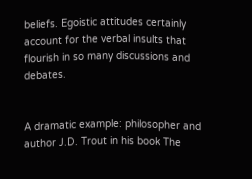beliefs. Egoistic attitudes certainly account for the verbal insults that flourish in so many discussions and debates.


A dramatic example: philosopher and author J.D. Trout in his book The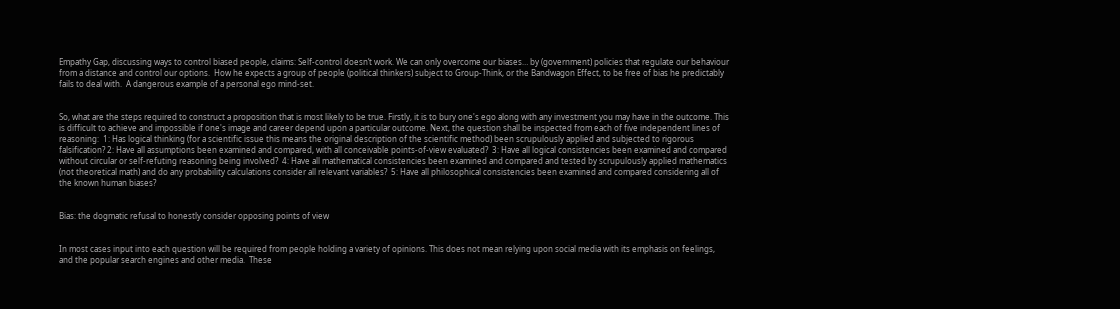Empathy Gap, discussing ways to control biased people, claims: Self-control doesn’t work. We can only overcome our biases… by (government) policies that regulate our behaviour from a distance and control our options.  How he expects a group of people (political thinkers) subject to Group-Think, or the Bandwagon Effect, to be free of bias he predictably fails to deal with.  A dangerous example of a personal ego mind-set.


So, what are the steps required to construct a proposition that is most likely to be true. Firstly, it is to bury one's ego along with any investment you may have in the outcome. This is difficult to achieve and impossible if one's image and career depend upon a particular outcome. Next, the question shall be inspected from each of five independent lines of reasoning:  1: Has logical thinking (for a scientific issue this means the original description of the scientific method) been scrupulously applied and subjected to rigorous falsification? 2: Have all assumptions been examined and compared, with all conceivable points-of-view evaluated?  3: Have all logical consistencies been examined and compared without circular or self-refuting reasoning being involved?  4: Have all mathematical consistencies been examined and compared and tested by scrupulously applied mathematics (not theoretical math) and do any probability calculations consider all relevant variables?  5: Have all philosophical consistencies been examined and compared considering all of the known human biases?


Bias: the dogmatic refusal to honestly consider opposing points of view


In most cases input into each question will be required from people holding a variety of opinions. This does not mean relying upon social media with its emphasis on feelings, and the popular search engines and other media.  These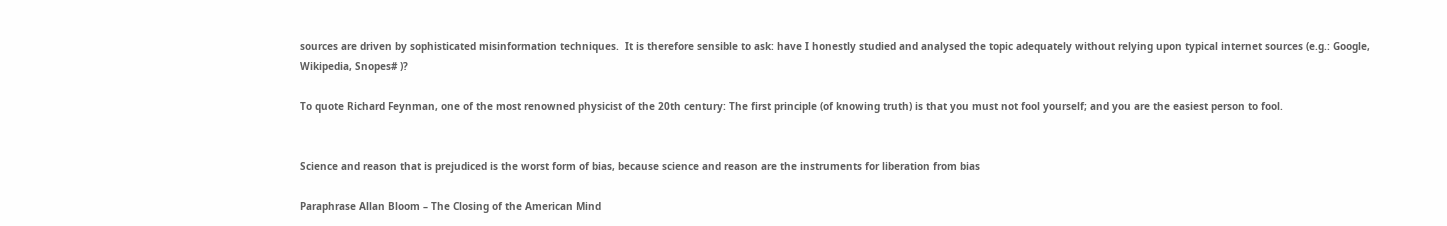sources are driven by sophisticated misinformation techniques.  It is therefore sensible to ask: have I honestly studied and analysed the topic adequately without relying upon typical internet sources (e.g.: Google, Wikipedia, Snopes# )?

To quote Richard Feynman, one of the most renowned physicist of the 20th century: The first principle (of knowing truth) is that you must not fool yourself; and you are the easiest person to fool.


Science and reason that is prejudiced is the worst form of bias, because science and reason are the instruments for liberation from bias

Paraphrase Allan Bloom – The Closing of the American Mind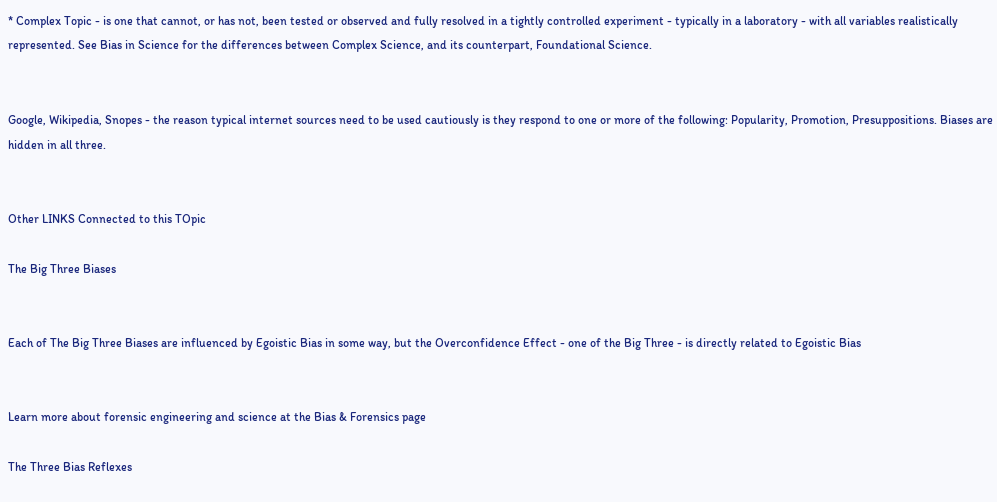* Complex Topic - is one that cannot, or has not, been tested or observed and fully resolved in a tightly controlled experiment - typically in a laboratory - with all variables realistically represented. See Bias in Science for the differences between Complex Science, and its counterpart, Foundational Science.


Google, Wikipedia, Snopes - the reason typical internet sources need to be used cautiously is they respond to one or more of the following: Popularity, Promotion, Presuppositions. Biases are hidden in all three.


Other LINKS Connected to this TOpic

The Big Three Biases


Each of The Big Three Biases are influenced by Egoistic Bias in some way, but the Overconfidence Effect - one of the Big Three - is directly related to Egoistic Bias


Learn more about forensic engineering and science at the Bias & Forensics page

The Three Bias Reflexes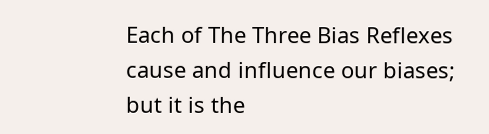Each of The Three Bias Reflexes cause and influence our biases; but it is the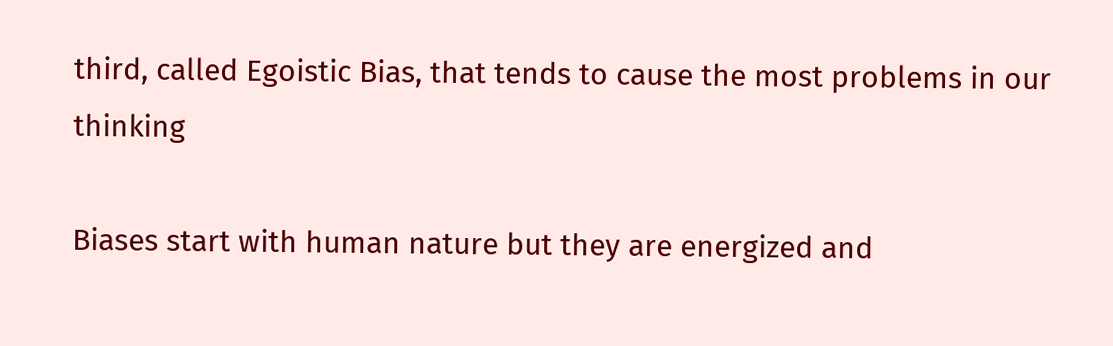third, called Egoistic Bias, that tends to cause the most problems in our thinking

Biases start with human nature but they are energized and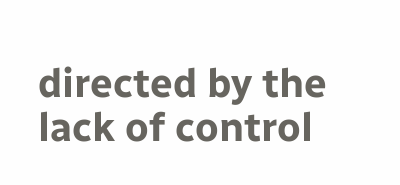directed by the lack of control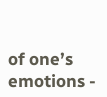of one’s emotions -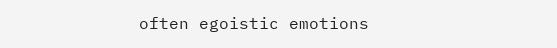often egoistic emotions